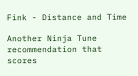Fink - Distance and Time

Another Ninja Tune recommendation that scores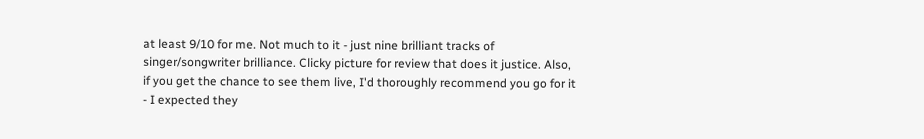at least 9/10 for me. Not much to it - just nine brilliant tracks of singer/songwriter brilliance. Clicky picture for review that does it justice. Also, if you get the chance to see them live, I'd thoroughly recommend you go for it - I expected they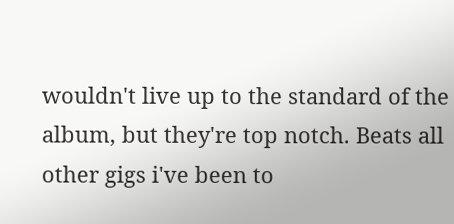wouldn't live up to the standard of the album, but they're top notch. Beats all other gigs i've been to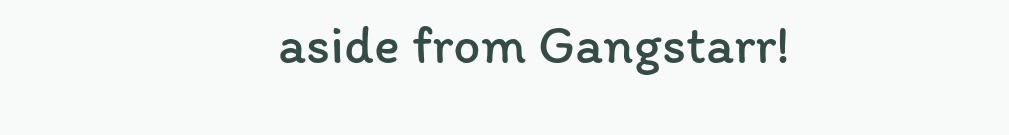aside from Gangstarr!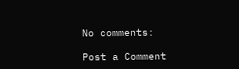No comments:

Post a Comment